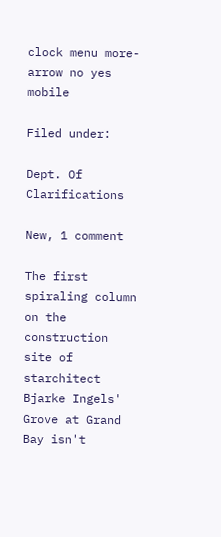clock menu more-arrow no yes mobile

Filed under:

Dept. Of Clarifications

New, 1 comment

The first spiraling column on the construction site of starchitect Bjarke Ingels' Grove at Grand Bay isn't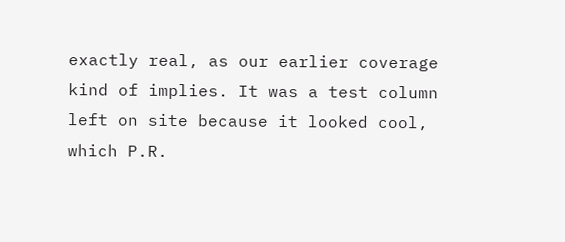exactly real, as our earlier coverage kind of implies. It was a test column left on site because it looked cool, which P.R.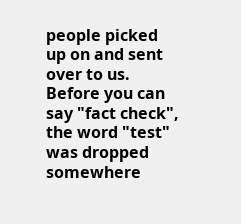people picked up on and sent over to us. Before you can say "fact check", the word "test" was dropped somewhere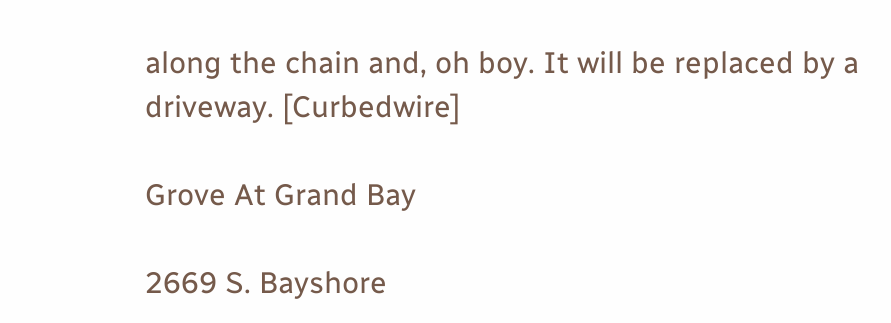along the chain and, oh boy. It will be replaced by a driveway. [Curbedwire]

Grove At Grand Bay

2669 S. Bayshore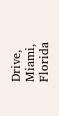Drive, Miami, Florida